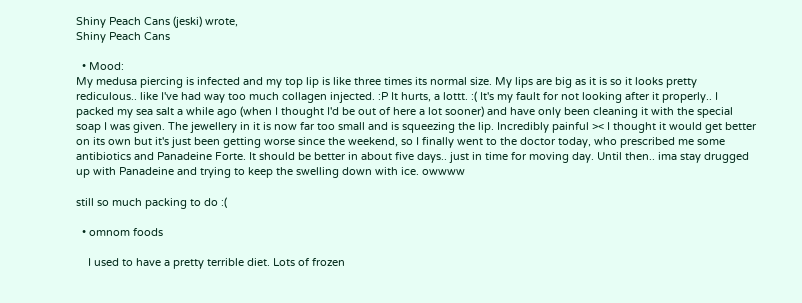Shiny Peach Cans (jeski) wrote,
Shiny Peach Cans

  • Mood:
My medusa piercing is infected and my top lip is like three times its normal size. My lips are big as it is so it looks pretty rediculous.. like I've had way too much collagen injected. :P It hurts, a lottt. :( It's my fault for not looking after it properly.. I packed my sea salt a while ago (when I thought I'd be out of here a lot sooner) and have only been cleaning it with the special soap I was given. The jewellery in it is now far too small and is squeezing the lip. Incredibly painful >< I thought it would get better on its own but it's just been getting worse since the weekend, so I finally went to the doctor today, who prescribed me some antibiotics and Panadeine Forte. It should be better in about five days.. just in time for moving day. Until then.. ima stay drugged up with Panadeine and trying to keep the swelling down with ice. owwww

still so much packing to do :(

  • omnom foods

    I used to have a pretty terrible diet. Lots of frozen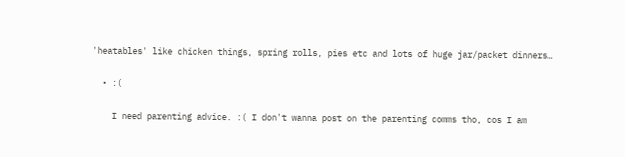'heatables' like chicken things, spring rolls, pies etc and lots of huge jar/packet dinners…

  • :(

    I need parenting advice. :( I don't wanna post on the parenting comms tho, cos I am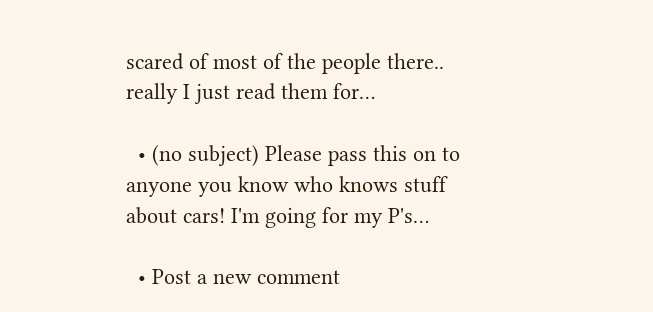scared of most of the people there.. really I just read them for…

  • (no subject) Please pass this on to anyone you know who knows stuff about cars! I'm going for my P's…

  • Post a new comment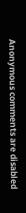Anonymous comments are disabled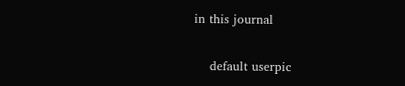in this journal

    default userpic